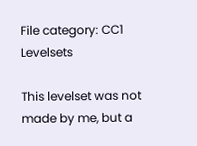File category: CC1 Levelsets

This levelset was not made by me, but a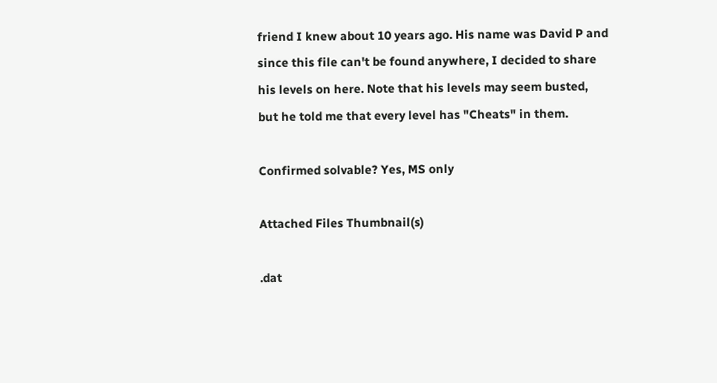friend I knew about 10 years ago. His name was David P and since this file can't be found anywhere, I decided to share his levels on here. Note that his levels may seem busted, but he told me that every level has "Cheats" in them.

Confirmed solvable? Yes, MS only

Attached Files Thumbnail(s)

.dat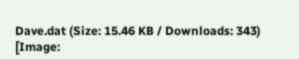Dave.dat (Size: 15.46 KB / Downloads: 343)
[Image: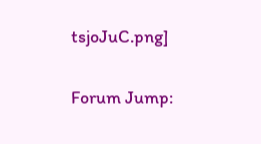tsjoJuC.png]

Forum Jump: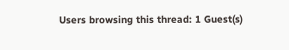Users browsing this thread: 1 Guest(s)